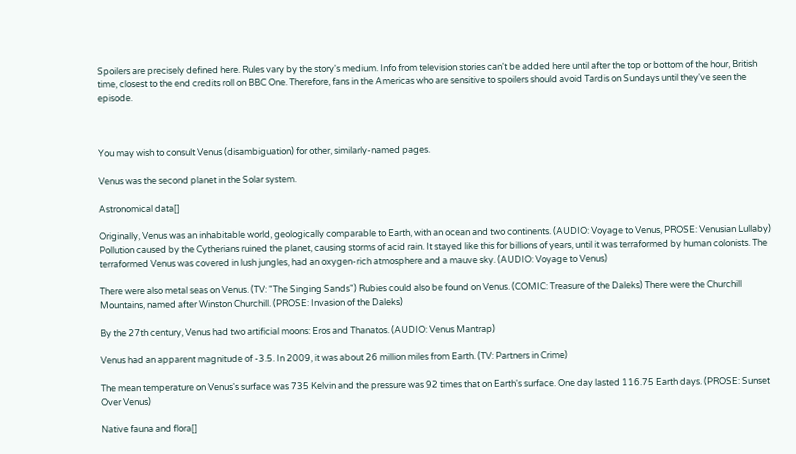Spoilers are precisely defined here. Rules vary by the story's medium. Info from television stories can't be added here until after the top or bottom of the hour, British time, closest to the end credits roll on BBC One. Therefore, fans in the Americas who are sensitive to spoilers should avoid Tardis on Sundays until they've seen the episode.



You may wish to consult Venus (disambiguation) for other, similarly-named pages.

Venus was the second planet in the Solar system.

Astronomical data[]

Originally, Venus was an inhabitable world, geologically comparable to Earth, with an ocean and two continents. (AUDIO: Voyage to Venus, PROSE: Venusian Lullaby) Pollution caused by the Cytherians ruined the planet, causing storms of acid rain. It stayed like this for billions of years, until it was terraformed by human colonists. The terraformed Venus was covered in lush jungles, had an oxygen-rich atmosphere and a mauve sky. (AUDIO: Voyage to Venus)

There were also metal seas on Venus. (TV: "The Singing Sands") Rubies could also be found on Venus. (COMIC: Treasure of the Daleks) There were the Churchill Mountains, named after Winston Churchill. (PROSE: Invasion of the Daleks)

By the 27th century, Venus had two artificial moons: Eros and Thanatos. (AUDIO: Venus Mantrap)

Venus had an apparent magnitude of -3.5. In 2009, it was about 26 million miles from Earth. (TV: Partners in Crime)

The mean temperature on Venus's surface was 735 Kelvin and the pressure was 92 times that on Earth's surface. One day lasted 116.75 Earth days. (PROSE: Sunset Over Venus)

Native fauna and flora[]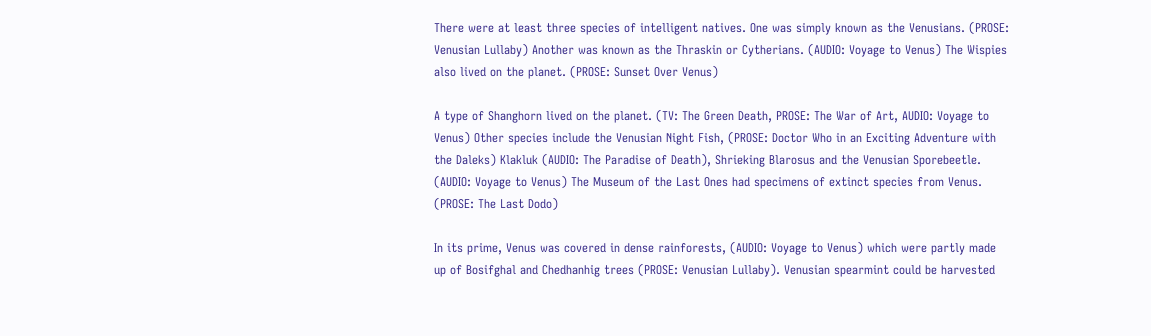There were at least three species of intelligent natives. One was simply known as the Venusians. (PROSE: Venusian Lullaby) Another was known as the Thraskin or Cytherians. (AUDIO: Voyage to Venus) The Wispies also lived on the planet. (PROSE: Sunset Over Venus)

A type of Shanghorn lived on the planet. (TV: The Green Death, PROSE: The War of Art, AUDIO: Voyage to Venus) Other species include the Venusian Night Fish, (PROSE: Doctor Who in an Exciting Adventure with the Daleks) Klakluk (AUDIO: The Paradise of Death), Shrieking Blarosus and the Venusian Sporebeetle. (AUDIO: Voyage to Venus) The Museum of the Last Ones had specimens of extinct species from Venus. (PROSE: The Last Dodo)

In its prime, Venus was covered in dense rainforests, (AUDIO: Voyage to Venus) which were partly made up of Bosifghal and Chedhanhig trees (PROSE: Venusian Lullaby). Venusian spearmint could be harvested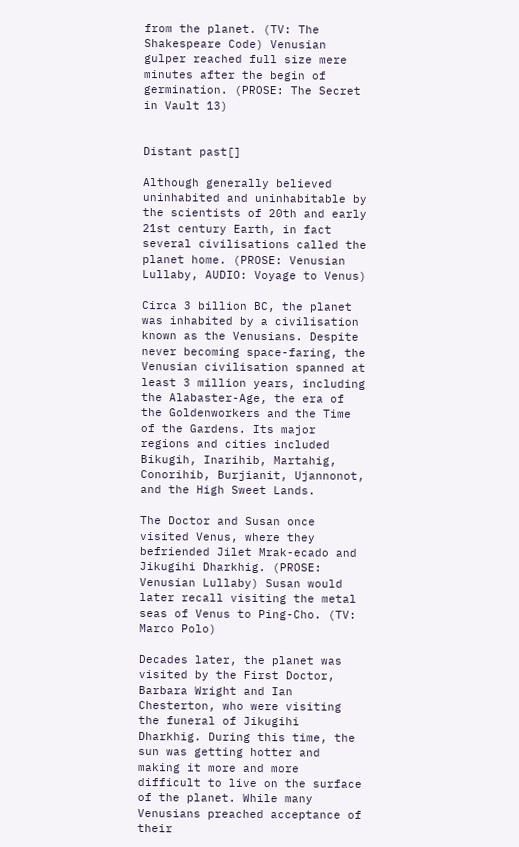from the planet. (TV: The Shakespeare Code) Venusian gulper reached full size mere minutes after the begin of germination. (PROSE: The Secret in Vault 13)


Distant past[]

Although generally believed uninhabited and uninhabitable by the scientists of 20th and early 21st century Earth, in fact several civilisations called the planet home. (PROSE: Venusian Lullaby, AUDIO: Voyage to Venus)

Circa 3 billion BC, the planet was inhabited by a civilisation known as the Venusians. Despite never becoming space-faring, the Venusian civilisation spanned at least 3 million years, including the Alabaster-Age, the era of the Goldenworkers and the Time of the Gardens. Its major regions and cities included Bikugih, Inarihib, Martahig, Conorihib, Burjianit, Ujannonot, and the High Sweet Lands.

The Doctor and Susan once visited Venus, where they befriended Jilet Mrak-ecado and Jikugihi Dharkhig. (PROSE: Venusian Lullaby) Susan would later recall visiting the metal seas of Venus to Ping-Cho. (TV: Marco Polo)

Decades later, the planet was visited by the First Doctor, Barbara Wright and Ian Chesterton, who were visiting the funeral of Jikugihi Dharkhig. During this time, the sun was getting hotter and making it more and more difficult to live on the surface of the planet. While many Venusians preached acceptance of their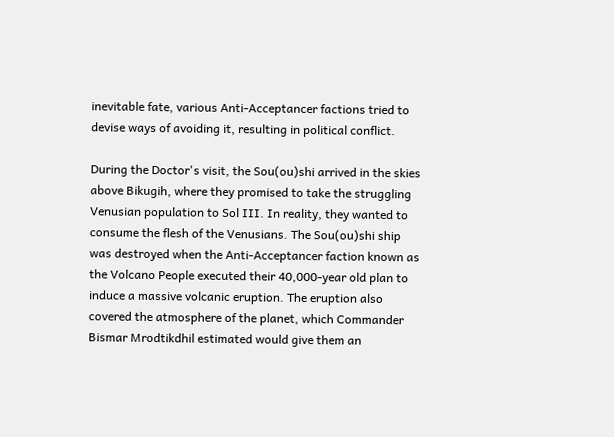inevitable fate, various Anti-Acceptancer factions tried to devise ways of avoiding it, resulting in political conflict.

During the Doctor's visit, the Sou(ou)shi arrived in the skies above Bikugih, where they promised to take the struggling Venusian population to Sol III. In reality, they wanted to consume the flesh of the Venusians. The Sou(ou)shi ship was destroyed when the Anti-Acceptancer faction known as the Volcano People executed their 40,000-year old plan to induce a massive volcanic eruption. The eruption also covered the atmosphere of the planet, which Commander Bismar Mrodtikdhil estimated would give them an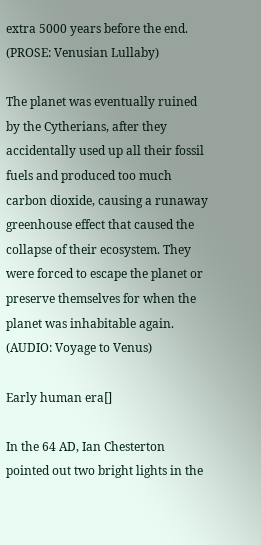extra 5000 years before the end. (PROSE: Venusian Lullaby)

The planet was eventually ruined by the Cytherians, after they accidentally used up all their fossil fuels and produced too much carbon dioxide, causing a runaway greenhouse effect that caused the collapse of their ecosystem. They were forced to escape the planet or preserve themselves for when the planet was inhabitable again. (AUDIO: Voyage to Venus)

Early human era[]

In the 64 AD, Ian Chesterton pointed out two bright lights in the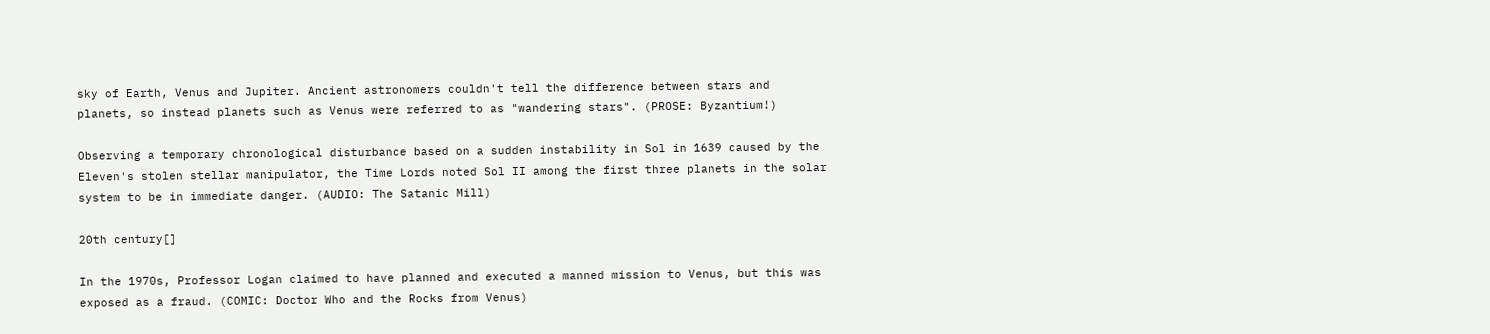sky of Earth, Venus and Jupiter. Ancient astronomers couldn't tell the difference between stars and planets, so instead planets such as Venus were referred to as "wandering stars". (PROSE: Byzantium!)

Observing a temporary chronological disturbance based on a sudden instability in Sol in 1639 caused by the Eleven's stolen stellar manipulator, the Time Lords noted Sol II among the first three planets in the solar system to be in immediate danger. (AUDIO: The Satanic Mill)

20th century[]

In the 1970s, Professor Logan claimed to have planned and executed a manned mission to Venus, but this was exposed as a fraud. (COMIC: Doctor Who and the Rocks from Venus)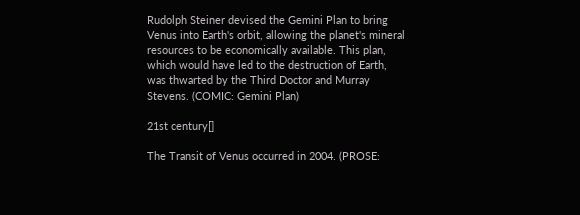Rudolph Steiner devised the Gemini Plan to bring Venus into Earth's orbit, allowing the planet's mineral resources to be economically available. This plan, which would have led to the destruction of Earth, was thwarted by the Third Doctor and Murray Stevens. (COMIC: Gemini Plan)

21st century[]

The Transit of Venus occurred in 2004. (PROSE: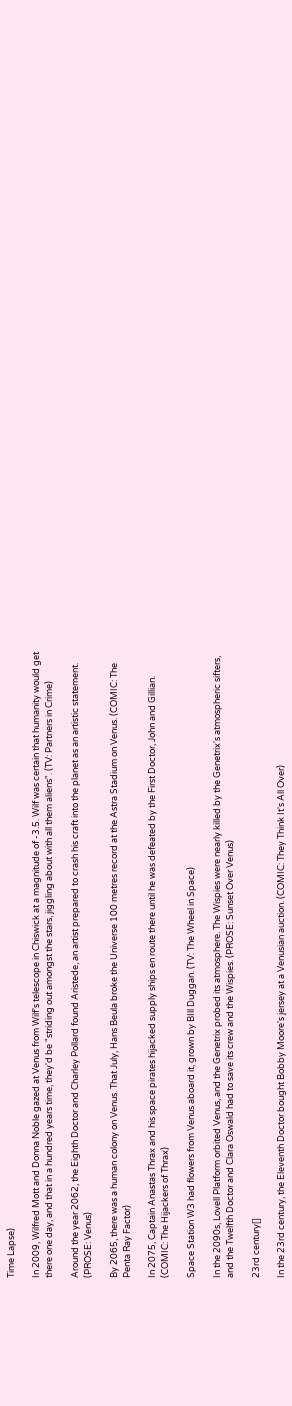Time Lapse)

In 2009, Wilfred Mott and Donna Noble gazed at Venus from Wilf's telescope in Chiswick at a magnitude of -3.5. Wilf was certain that humanity would get there one day, and that in a hundred years time, they'd be "striding out amongst the stars, jiggling about with all them aliens". (TV: Partners in Crime)

Around the year 2062, the Eighth Doctor and Charley Pollard found Aristede, an artist prepared to crash his craft into the planet as an artistic statement. (PROSE: Venus)

By 2065, there was a human colony on Venus. That July, Hans Beula broke the Universe 100 metres record at the Astra Stadium on Venus. (COMIC: The Penta Ray Factor)

In 2075, Captain Anastas Thrax and his space pirates hijacked supply ships en route there until he was defeated by the First Doctor, John and Gillian. (COMIC: The Hijackers of Thrax)

Space Station W3 had flowers from Venus aboard it, grown by BIll Duggan. (TV: The Wheel in Space)

In the 2090s, Lovell Platform orbited Venus, and the Genetrix probed its atmosphere. The Wispies were nearly killed by the Genetrix's atmospheric sifters, and the Twelfth Doctor and Clara Oswald had to save its crew and the Wispies. (PROSE: Sunset Over Venus)

23rd century[]

In the 23rd century, the Eleventh Doctor bought Bobby Moore's jersey at a Venusian auction. (COMIC: They Think It's All Over)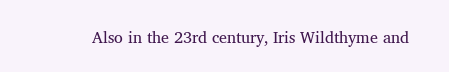Also in the 23rd century, Iris Wildthyme and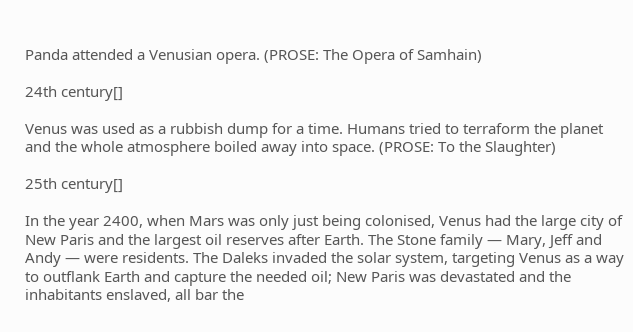Panda attended a Venusian opera. (PROSE: The Opera of Samhain)

24th century[]

Venus was used as a rubbish dump for a time. Humans tried to terraform the planet and the whole atmosphere boiled away into space. (PROSE: To the Slaughter)

25th century[]

In the year 2400, when Mars was only just being colonised, Venus had the large city of New Paris and the largest oil reserves after Earth. The Stone family — Mary, Jeff and Andy — were residents. The Daleks invaded the solar system, targeting Venus as a way to outflank Earth and capture the needed oil; New Paris was devastated and the inhabitants enslaved, all bar the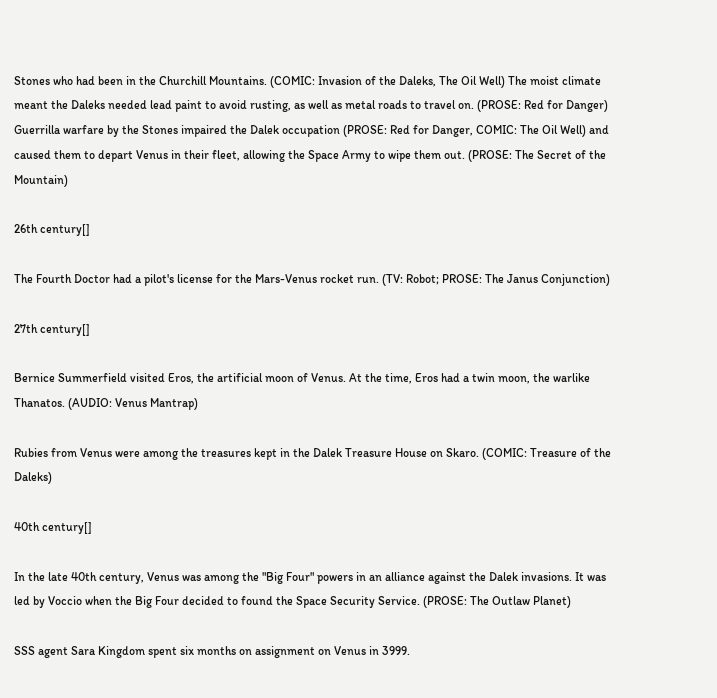Stones who had been in the Churchill Mountains. (COMIC: Invasion of the Daleks, The Oil Well) The moist climate meant the Daleks needed lead paint to avoid rusting, as well as metal roads to travel on. (PROSE: Red for Danger) Guerrilla warfare by the Stones impaired the Dalek occupation (PROSE: Red for Danger, COMIC: The Oil Well) and caused them to depart Venus in their fleet, allowing the Space Army to wipe them out. (PROSE: The Secret of the Mountain)

26th century[]

The Fourth Doctor had a pilot's license for the Mars-Venus rocket run. (TV: Robot; PROSE: The Janus Conjunction)

27th century[]

Bernice Summerfield visited Eros, the artificial moon of Venus. At the time, Eros had a twin moon, the warlike Thanatos. (AUDIO: Venus Mantrap)

Rubies from Venus were among the treasures kept in the Dalek Treasure House on Skaro. (COMIC: Treasure of the Daleks)

40th century[]

In the late 40th century, Venus was among the "Big Four" powers in an alliance against the Dalek invasions. It was led by Voccio when the Big Four decided to found the Space Security Service. (PROSE: The Outlaw Planet)

SSS agent Sara Kingdom spent six months on assignment on Venus in 3999.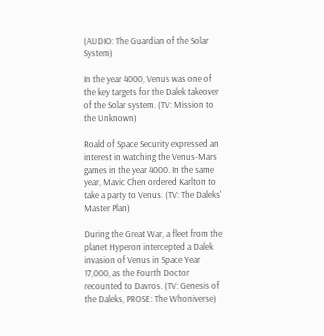(AUDIO: The Guardian of the Solar System)

In the year 4000, Venus was one of the key targets for the Dalek takeover of the Solar system. (TV: Mission to the Unknown)

Roald of Space Security expressed an interest in watching the Venus-Mars games in the year 4000. In the same year, Mavic Chen ordered Karlton to take a party to Venus. (TV: The Daleks' Master Plan)

During the Great War, a fleet from the planet Hyperon intercepted a Dalek invasion of Venus in Space Year 17,000, as the Fourth Doctor recounted to Davros. (TV: Genesis of the Daleks, PROSE: The Whoniverse)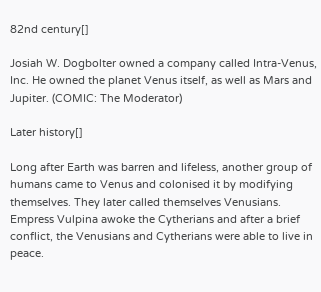82nd century[]

Josiah W. Dogbolter owned a company called Intra-Venus, Inc. He owned the planet Venus itself, as well as Mars and Jupiter. (COMIC: The Moderator)

Later history[]

Long after Earth was barren and lifeless, another group of humans came to Venus and colonised it by modifying themselves. They later called themselves Venusians. Empress Vulpina awoke the Cytherians and after a brief conflict, the Venusians and Cytherians were able to live in peace.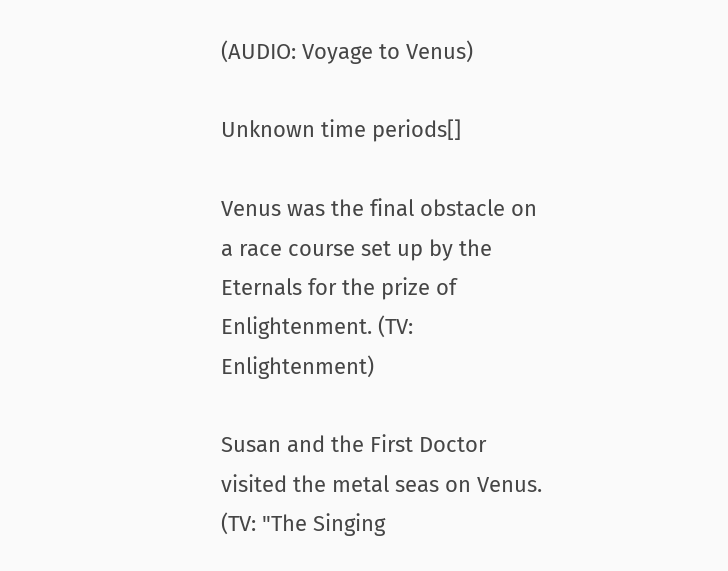(AUDIO: Voyage to Venus)

Unknown time periods[]

Venus was the final obstacle on a race course set up by the Eternals for the prize of Enlightenment. (TV: Enlightenment)

Susan and the First Doctor visited the metal seas on Venus. (TV: "The Singing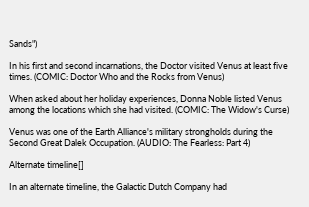Sands")

In his first and second incarnations, the Doctor visited Venus at least five times. (COMIC: Doctor Who and the Rocks from Venus)

When asked about her holiday experiences, Donna Noble listed Venus among the locations which she had visited. (COMIC: The Widow's Curse)

Venus was one of the Earth Alliance's military strongholds during the Second Great Dalek Occupation. (AUDIO: The Fearless: Part 4)

Alternate timeline[]

In an alternate timeline, the Galactic Dutch Company had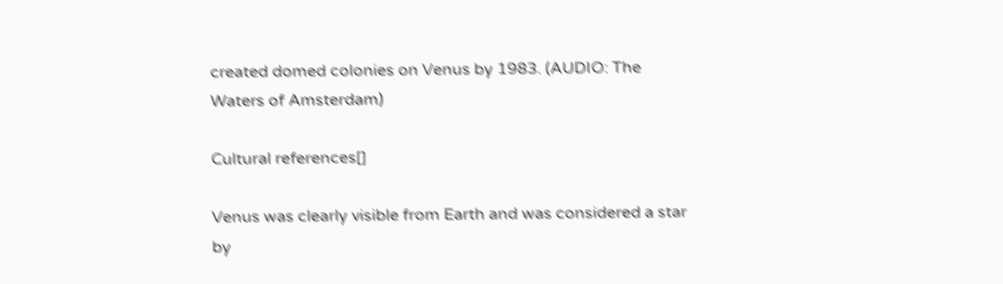created domed colonies on Venus by 1983. (AUDIO: The Waters of Amsterdam)

Cultural references[]

Venus was clearly visible from Earth and was considered a star by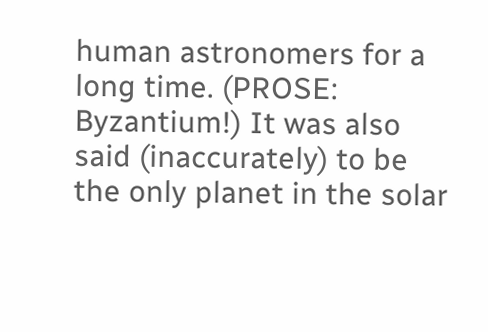human astronomers for a long time. (PROSE: Byzantium!) It was also said (inaccurately) to be the only planet in the solar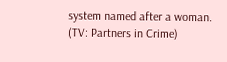system named after a woman. (TV: Partners in Crime)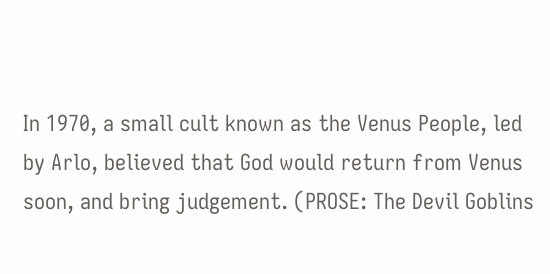In 1970, a small cult known as the Venus People, led by Arlo, believed that God would return from Venus soon, and bring judgement. (PROSE: The Devil Goblins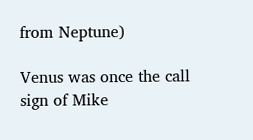from Neptune)

Venus was once the call sign of Mike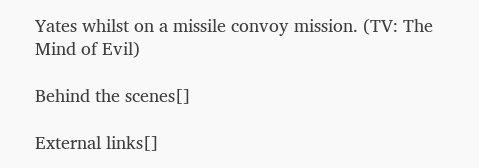Yates whilst on a missile convoy mission. (TV: The Mind of Evil)

Behind the scenes[]

External links[]